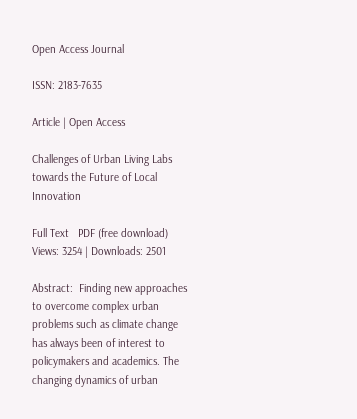Open Access Journal

ISSN: 2183-7635

Article | Open Access

Challenges of Urban Living Labs towards the Future of Local Innovation

Full Text   PDF (free download)
Views: 3254 | Downloads: 2501

Abstract:  Finding new approaches to overcome complex urban problems such as climate change has always been of interest to policymakers and academics. The changing dynamics of urban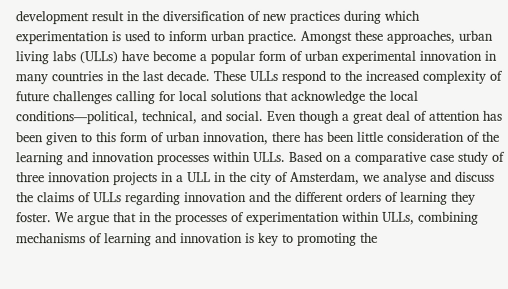development result in the diversification of new practices during which experimentation is used to inform urban practice. Amongst these approaches, urban living labs (ULLs) have become a popular form of urban experimental innovation in many countries in the last decade. These ULLs respond to the increased complexity of future challenges calling for local solutions that acknowledge the local conditions—political, technical, and social. Even though a great deal of attention has been given to this form of urban innovation, there has been little consideration of the learning and innovation processes within ULLs. Based on a comparative case study of three innovation projects in a ULL in the city of Amsterdam, we analyse and discuss the claims of ULLs regarding innovation and the different orders of learning they foster. We argue that in the processes of experimentation within ULLs, combining mechanisms of learning and innovation is key to promoting the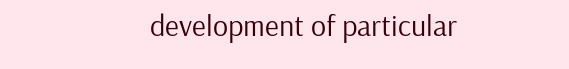development of particular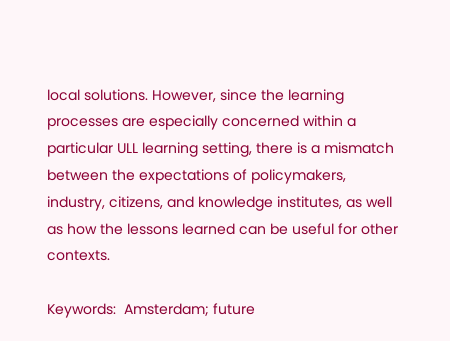local solutions. However, since the learning processes are especially concerned within a particular ULL learning setting, there is a mismatch between the expectations of policymakers, industry, citizens, and knowledge institutes, as well as how the lessons learned can be useful for other contexts.

Keywords:  Amsterdam; future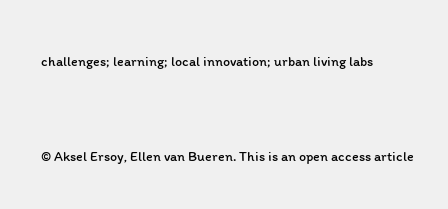challenges; learning; local innovation; urban living labs



© Aksel Ersoy, Ellen van Bueren. This is an open access article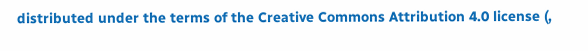distributed under the terms of the Creative Commons Attribution 4.0 license (,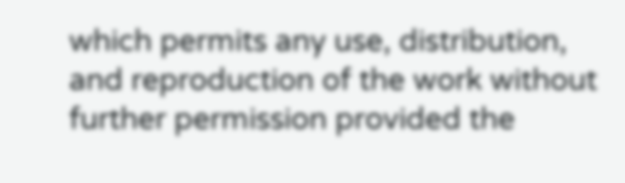which permits any use, distribution, and reproduction of the work without further permission provided the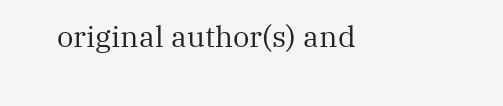original author(s) and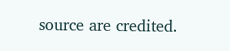source are credited.